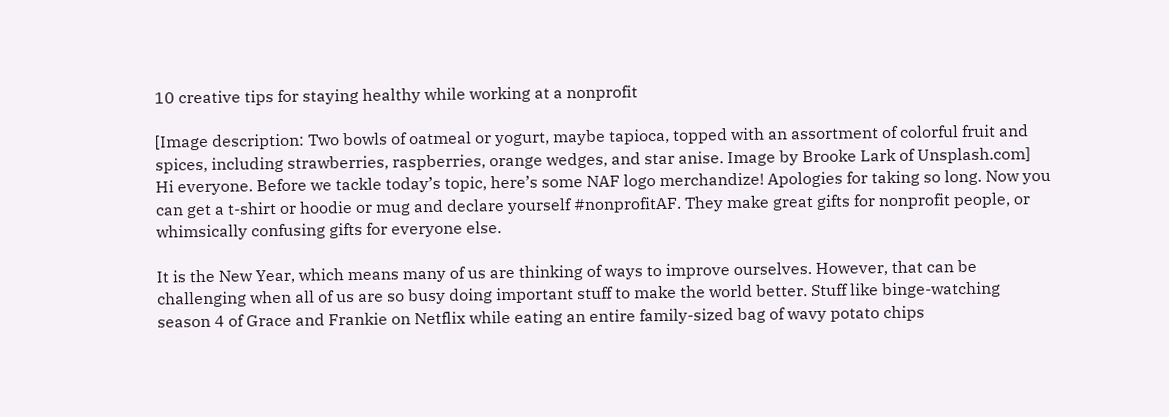10 creative tips for staying healthy while working at a nonprofit

[Image description: Two bowls of oatmeal or yogurt, maybe tapioca, topped with an assortment of colorful fruit and spices, including strawberries, raspberries, orange wedges, and star anise. Image by Brooke Lark of Unsplash.com]
Hi everyone. Before we tackle today’s topic, here’s some NAF logo merchandize! Apologies for taking so long. Now you can get a t-shirt or hoodie or mug and declare yourself #nonprofitAF. They make great gifts for nonprofit people, or whimsically confusing gifts for everyone else.

It is the New Year, which means many of us are thinking of ways to improve ourselves. However, that can be challenging when all of us are so busy doing important stuff to make the world better. Stuff like binge-watching season 4 of Grace and Frankie on Netflix while eating an entire family-sized bag of wavy potato chips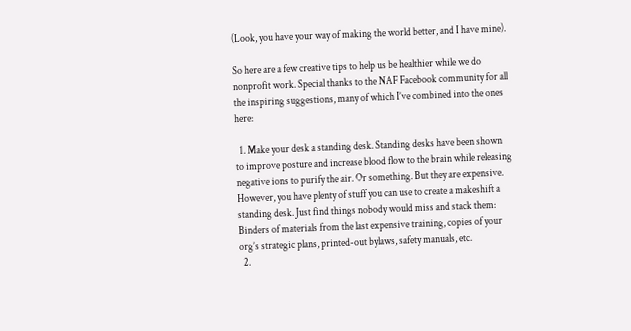(Look, you have your way of making the world better, and I have mine).

So here are a few creative tips to help us be healthier while we do nonprofit work. Special thanks to the NAF Facebook community for all the inspiring suggestions, many of which I’ve combined into the ones here:

  1. Make your desk a standing desk. Standing desks have been shown to improve posture and increase blood flow to the brain while releasing negative ions to purify the air. Or something. But they are expensive. However, you have plenty of stuff you can use to create a makeshift a standing desk. Just find things nobody would miss and stack them: Binders of materials from the last expensive training, copies of your org’s strategic plans, printed-out bylaws, safety manuals, etc.
  2.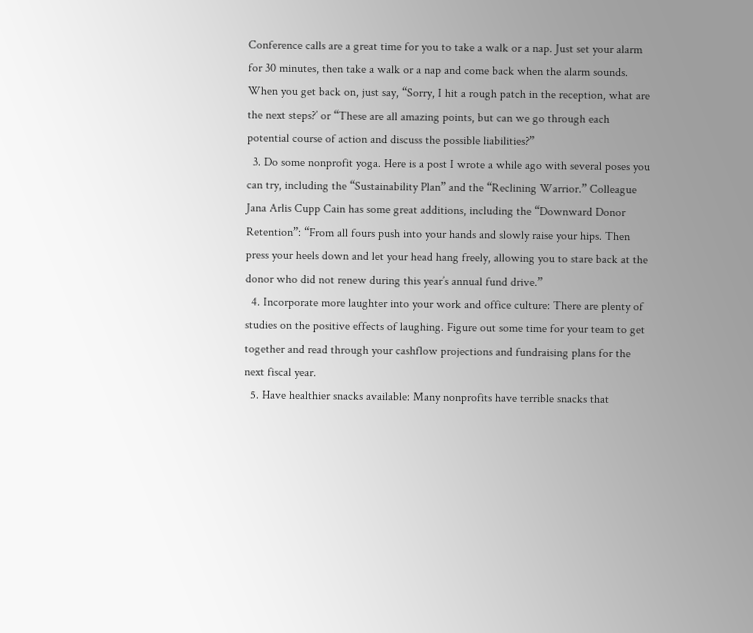Conference calls are a great time for you to take a walk or a nap. Just set your alarm for 30 minutes, then take a walk or a nap and come back when the alarm sounds. When you get back on, just say, “Sorry, I hit a rough patch in the reception, what are the next steps?’ or “These are all amazing points, but can we go through each potential course of action and discuss the possible liabilities?”
  3. Do some nonprofit yoga. Here is a post I wrote a while ago with several poses you can try, including the “Sustainability Plan” and the “Reclining Warrior.” Colleague Jana Arlis Cupp Cain has some great additions, including the “Downward Donor Retention”: “From all fours push into your hands and slowly raise your hips. Then press your heels down and let your head hang freely, allowing you to stare back at the donor who did not renew during this year’s annual fund drive.”
  4. Incorporate more laughter into your work and office culture: There are plenty of studies on the positive effects of laughing. Figure out some time for your team to get together and read through your cashflow projections and fundraising plans for the next fiscal year.
  5. Have healthier snacks available: Many nonprofits have terrible snacks that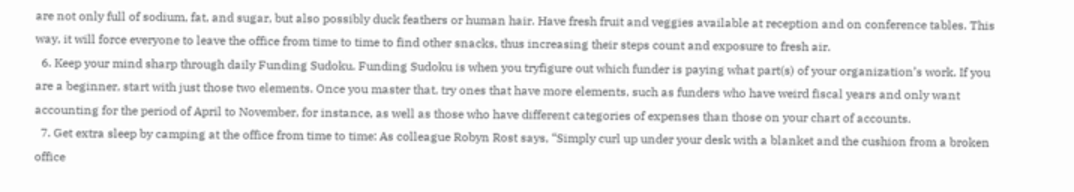are not only full of sodium, fat, and sugar, but also possibly duck feathers or human hair. Have fresh fruit and veggies available at reception and on conference tables. This way, it will force everyone to leave the office from time to time to find other snacks, thus increasing their steps count and exposure to fresh air.
  6. Keep your mind sharp through daily Funding Sudoku. Funding Sudoku is when you tryfigure out which funder is paying what part(s) of your organization’s work. If you are a beginner, start with just those two elements. Once you master that, try ones that have more elements, such as funders who have weird fiscal years and only want accounting for the period of April to November, for instance, as well as those who have different categories of expenses than those on your chart of accounts.
  7. Get extra sleep by camping at the office from time to time: As colleague Robyn Rost says, “Simply curl up under your desk with a blanket and the cushion from a broken office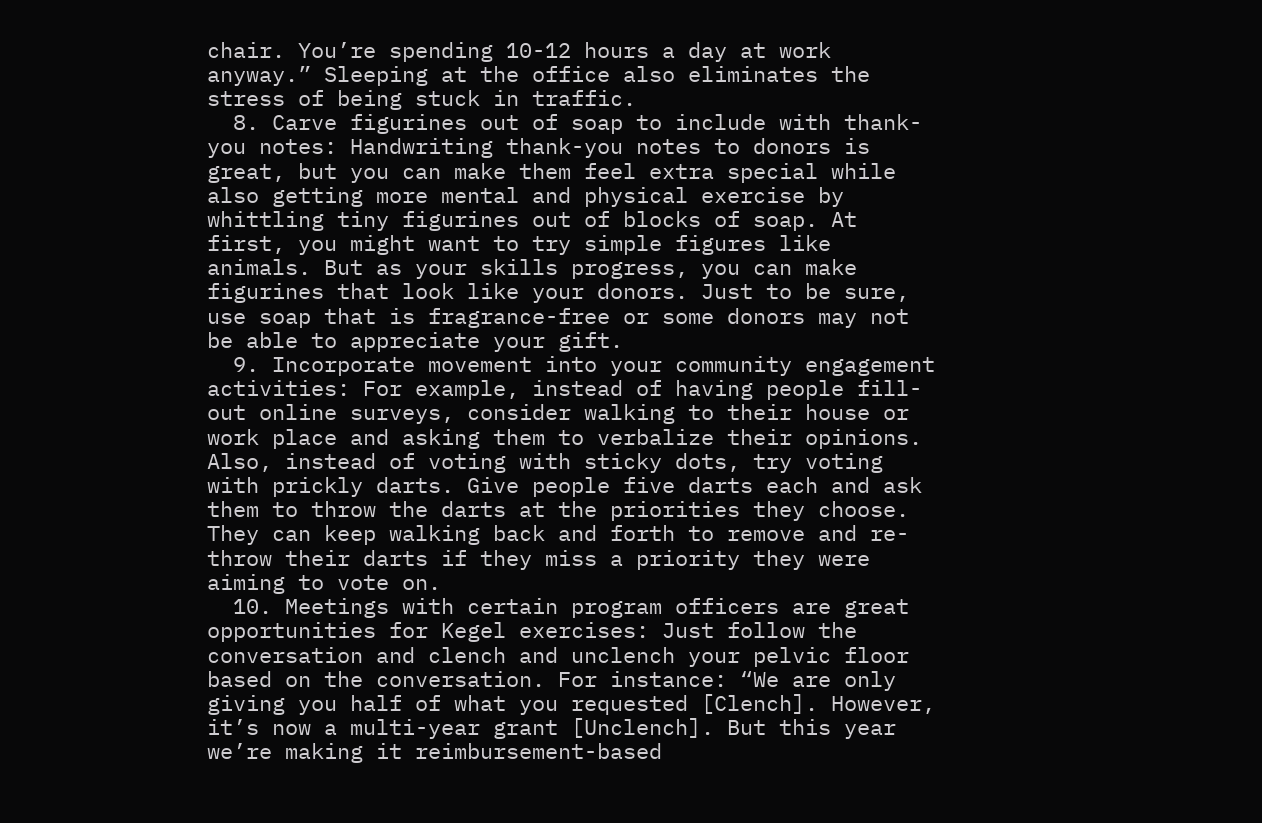chair. You’re spending 10-12 hours a day at work anyway.” Sleeping at the office also eliminates the stress of being stuck in traffic.
  8. Carve figurines out of soap to include with thank-you notes: Handwriting thank-you notes to donors is great, but you can make them feel extra special while also getting more mental and physical exercise by whittling tiny figurines out of blocks of soap. At first, you might want to try simple figures like animals. But as your skills progress, you can make figurines that look like your donors. Just to be sure, use soap that is fragrance-free or some donors may not be able to appreciate your gift.
  9. Incorporate movement into your community engagement activities: For example, instead of having people fill-out online surveys, consider walking to their house or work place and asking them to verbalize their opinions. Also, instead of voting with sticky dots, try voting with prickly darts. Give people five darts each and ask them to throw the darts at the priorities they choose. They can keep walking back and forth to remove and re-throw their darts if they miss a priority they were aiming to vote on.
  10. Meetings with certain program officers are great opportunities for Kegel exercises: Just follow the conversation and clench and unclench your pelvic floor based on the conversation. For instance: “We are only giving you half of what you requested [Clench]. However, it’s now a multi-year grant [Unclench]. But this year we’re making it reimbursement-based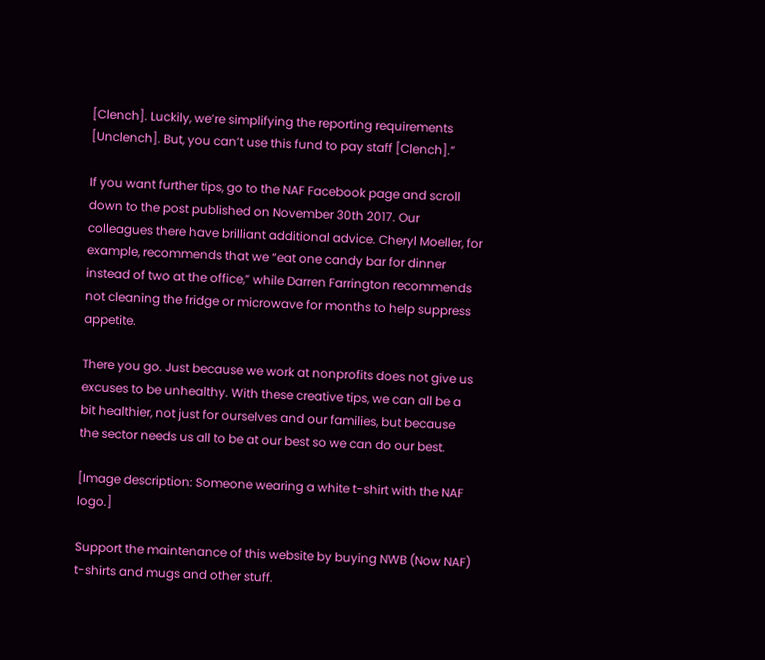[Clench]. Luckily, we’re simplifying the reporting requirements [Unclench]. But, you can’t use this fund to pay staff [Clench].”

If you want further tips, go to the NAF Facebook page and scroll down to the post published on November 30th 2017. Our colleagues there have brilliant additional advice. Cheryl Moeller, for example, recommends that we “eat one candy bar for dinner instead of two at the office,” while Darren Farrington recommends not cleaning the fridge or microwave for months to help suppress appetite.

There you go. Just because we work at nonprofits does not give us excuses to be unhealthy. With these creative tips, we can all be a bit healthier, not just for ourselves and our families, but because the sector needs us all to be at our best so we can do our best.

[Image description: Someone wearing a white t-shirt with the NAF logo.]

Support the maintenance of this website by buying NWB (Now NAF) t-shirts and mugs and other stuff.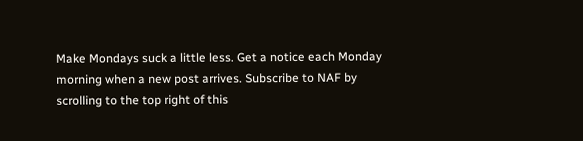Make Mondays suck a little less. Get a notice each Monday morning when a new post arrives. Subscribe to NAF by scrolling to the top right of this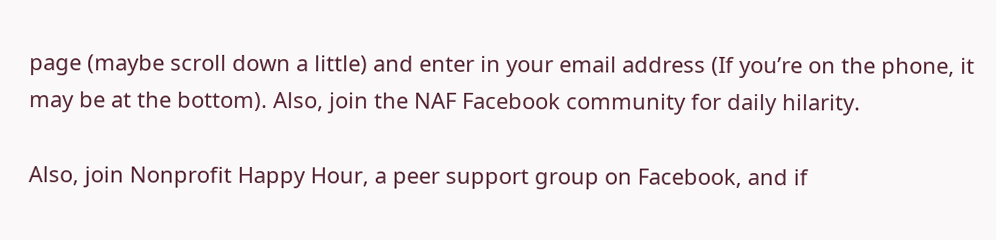page (maybe scroll down a little) and enter in your email address (If you’re on the phone, it may be at the bottom). Also, join the NAF Facebook community for daily hilarity.

Also, join Nonprofit Happy Hour, a peer support group on Facebook, and if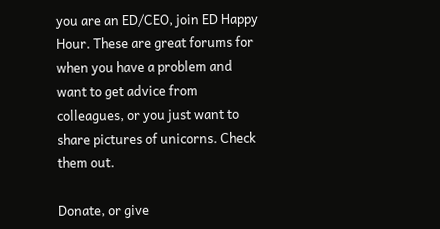you are an ED/CEO, join ED Happy Hour. These are great forums for when you have a problem and want to get advice from colleagues, or you just want to share pictures of unicorns. Check them out.

Donate, or give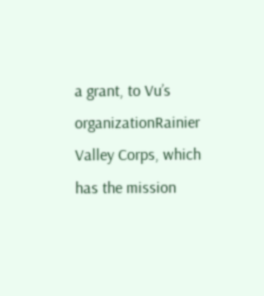a grant, to Vu’s organizationRainier Valley Corps, which has the mission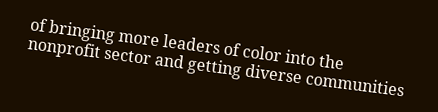of bringing more leaders of color into the nonprofit sector and getting diverse communities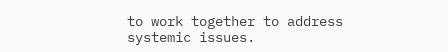to work together to address systemic issues.